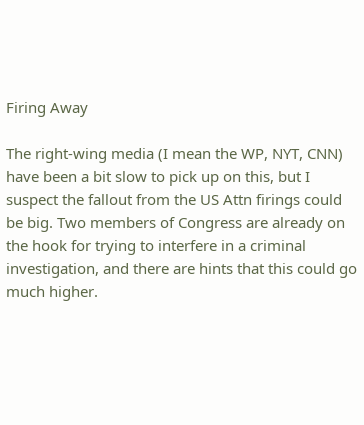Firing Away

The right-wing media (I mean the WP, NYT, CNN) have been a bit slow to pick up on this, but I suspect the fallout from the US Attn firings could be big. Two members of Congress are already on the hook for trying to interfere in a criminal investigation, and there are hints that this could go much higher.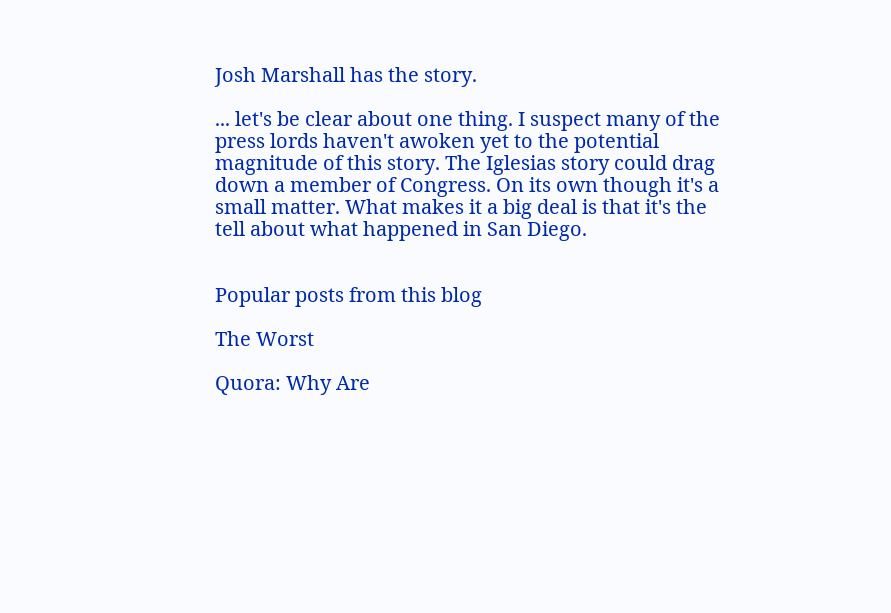Josh Marshall has the story.

... let's be clear about one thing. I suspect many of the press lords haven't awoken yet to the potential magnitude of this story. The Iglesias story could drag down a member of Congress. On its own though it's a small matter. What makes it a big deal is that it's the tell about what happened in San Diego.


Popular posts from this blog

The Worst

Quora: Why Are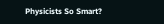Physicists So Smart?